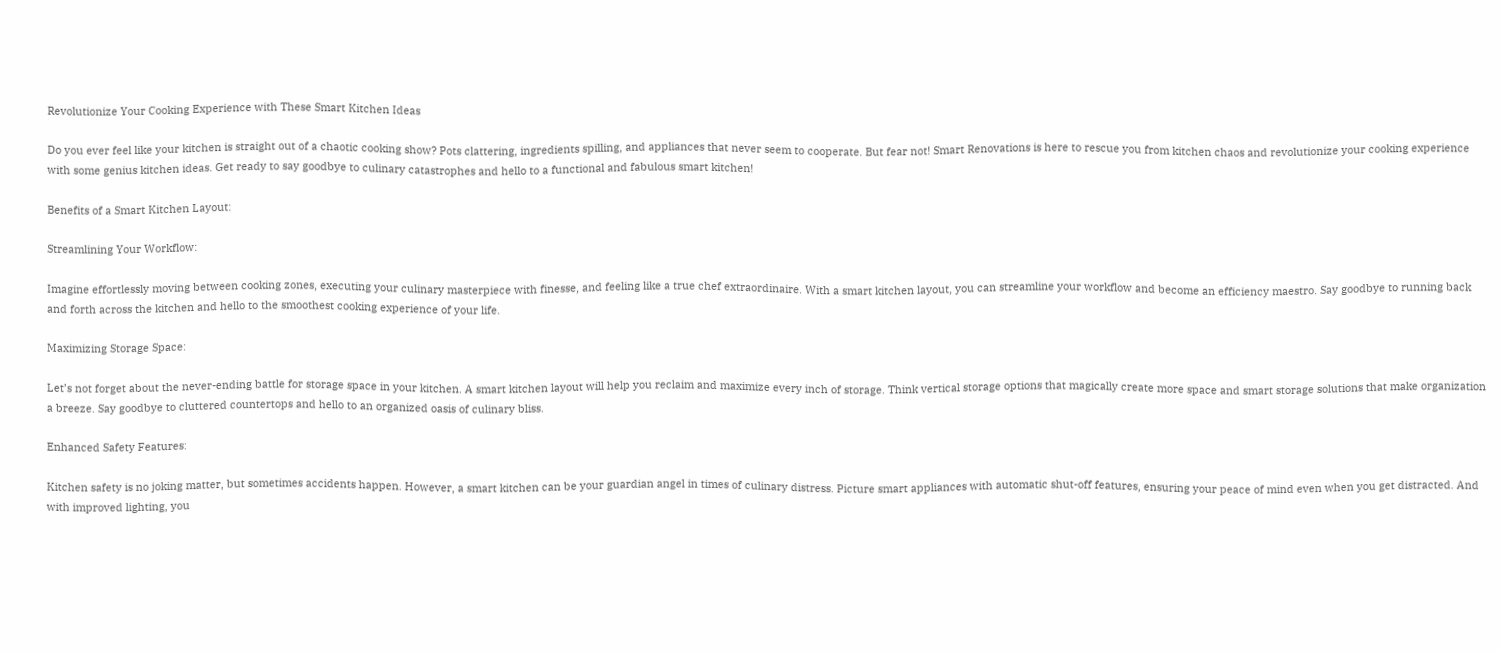Revolutionize Your Cooking Experience with These Smart Kitchen Ideas

Do you ever feel like your kitchen is straight out of a chaotic cooking show? Pots clattering, ingredients spilling, and appliances that never seem to cooperate. But fear not! Smart Renovations is here to rescue you from kitchen chaos and revolutionize your cooking experience with some genius kitchen ideas. Get ready to say goodbye to culinary catastrophes and hello to a functional and fabulous smart kitchen!

Benefits of a Smart Kitchen Layout:

Streamlining Your Workflow:

Imagine effortlessly moving between cooking zones, executing your culinary masterpiece with finesse, and feeling like a true chef extraordinaire. With a smart kitchen layout, you can streamline your workflow and become an efficiency maestro. Say goodbye to running back and forth across the kitchen and hello to the smoothest cooking experience of your life.

Maximizing Storage Space:

Let’s not forget about the never-ending battle for storage space in your kitchen. A smart kitchen layout will help you reclaim and maximize every inch of storage. Think vertical storage options that magically create more space and smart storage solutions that make organization a breeze. Say goodbye to cluttered countertops and hello to an organized oasis of culinary bliss.

Enhanced Safety Features:

Kitchen safety is no joking matter, but sometimes accidents happen. However, a smart kitchen can be your guardian angel in times of culinary distress. Picture smart appliances with automatic shut-off features, ensuring your peace of mind even when you get distracted. And with improved lighting, you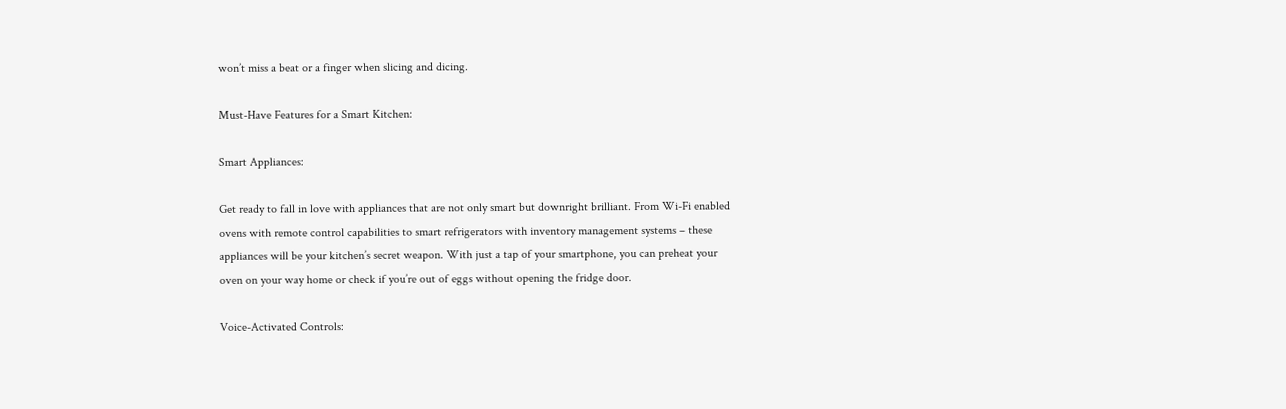won’t miss a beat or a finger when slicing and dicing.

Must-Have Features for a Smart Kitchen:

Smart Appliances:

Get ready to fall in love with appliances that are not only smart but downright brilliant. From Wi-Fi enabled ovens with remote control capabilities to smart refrigerators with inventory management systems – these appliances will be your kitchen’s secret weapon. With just a tap of your smartphone, you can preheat your oven on your way home or check if you’re out of eggs without opening the fridge door.

Voice-Activated Controls: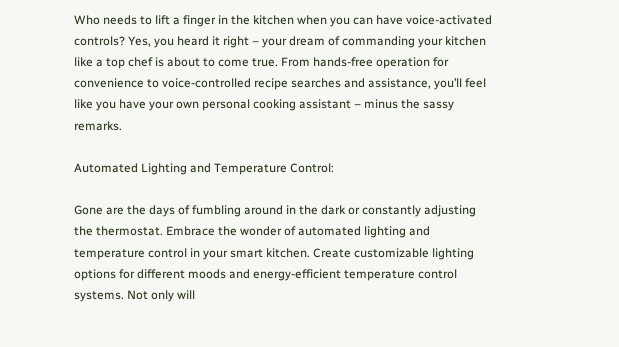Who needs to lift a finger in the kitchen when you can have voice-activated controls? Yes, you heard it right – your dream of commanding your kitchen like a top chef is about to come true. From hands-free operation for convenience to voice-controlled recipe searches and assistance, you’ll feel like you have your own personal cooking assistant – minus the sassy remarks.

Automated Lighting and Temperature Control:

Gone are the days of fumbling around in the dark or constantly adjusting the thermostat. Embrace the wonder of automated lighting and temperature control in your smart kitchen. Create customizable lighting options for different moods and energy-efficient temperature control systems. Not only will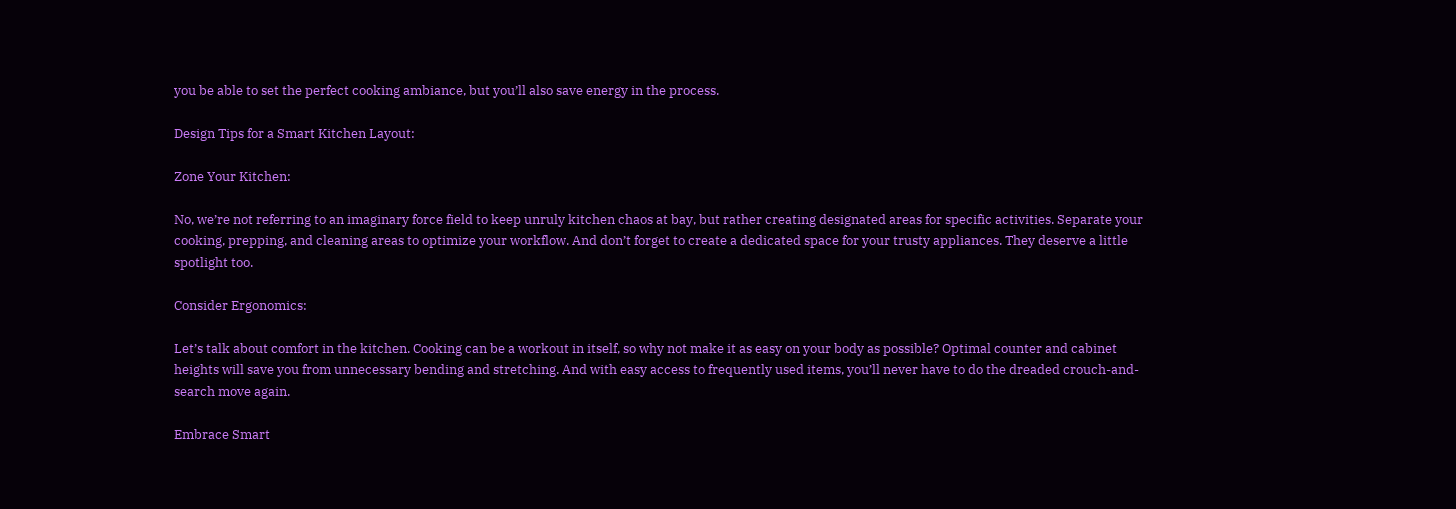you be able to set the perfect cooking ambiance, but you’ll also save energy in the process.

Design Tips for a Smart Kitchen Layout:

Zone Your Kitchen:

No, we’re not referring to an imaginary force field to keep unruly kitchen chaos at bay, but rather creating designated areas for specific activities. Separate your cooking, prepping, and cleaning areas to optimize your workflow. And don’t forget to create a dedicated space for your trusty appliances. They deserve a little spotlight too.

Consider Ergonomics:

Let’s talk about comfort in the kitchen. Cooking can be a workout in itself, so why not make it as easy on your body as possible? Optimal counter and cabinet heights will save you from unnecessary bending and stretching. And with easy access to frequently used items, you’ll never have to do the dreaded crouch-and-search move again.

Embrace Smart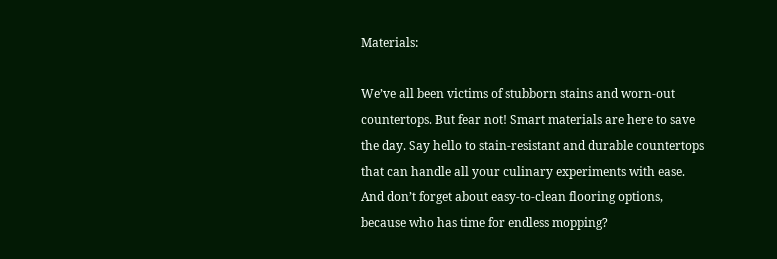Materials:

We’ve all been victims of stubborn stains and worn-out countertops. But fear not! Smart materials are here to save the day. Say hello to stain-resistant and durable countertops that can handle all your culinary experiments with ease. And don’t forget about easy-to-clean flooring options, because who has time for endless mopping?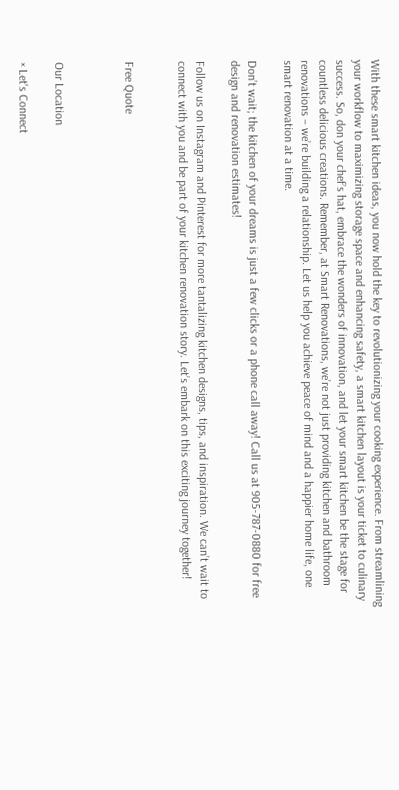With these smart kitchen ideas, you now hold the key to revolutionizing your cooking experience. From streamlining your workflow to maximizing storage space and enhancing safety, a smart kitchen layout is your ticket to culinary success. So, don your chef’s hat, embrace the wonders of innovation, and let your smart kitchen be the stage for countless delicious creations. Remember, at Smart Renovations, we’re not just providing kitchen and bathroom renovations – we’re building a relationship. Let us help you achieve peace of mind and a happier home life, one smart renovation at a time.

Don’t wait; the kitchen of your dreams is just a few clicks or a phone call away! Call us at 905-787-0880 for free design and renovation estimates!

Follow us on Instagram and Pinterest for more tantalizing kitchen designs, tips, and inspiration. We can’t wait to connect with you and be part of your kitchen renovation story. Let’s embark on this exciting journey together!


Free Quote



Our Location

× Let's Connect